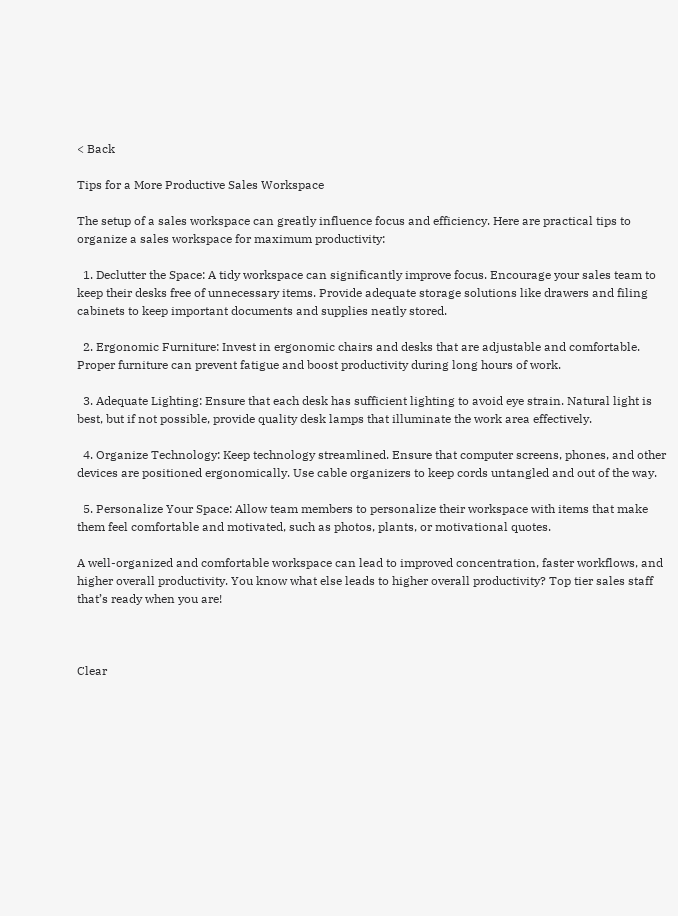< Back

Tips for a More Productive Sales Workspace

The setup of a sales workspace can greatly influence focus and efficiency. Here are practical tips to organize a sales workspace for maximum productivity:

  1. Declutter the Space: A tidy workspace can significantly improve focus. Encourage your sales team to keep their desks free of unnecessary items. Provide adequate storage solutions like drawers and filing cabinets to keep important documents and supplies neatly stored.

  2. Ergonomic Furniture: Invest in ergonomic chairs and desks that are adjustable and comfortable. Proper furniture can prevent fatigue and boost productivity during long hours of work.

  3. Adequate Lighting: Ensure that each desk has sufficient lighting to avoid eye strain. Natural light is best, but if not possible, provide quality desk lamps that illuminate the work area effectively.

  4. Organize Technology: Keep technology streamlined. Ensure that computer screens, phones, and other devices are positioned ergonomically. Use cable organizers to keep cords untangled and out of the way.

  5. Personalize Your Space: Allow team members to personalize their workspace with items that make them feel comfortable and motivated, such as photos, plants, or motivational quotes.

A well-organized and comfortable workspace can lead to improved concentration, faster workflows, and higher overall productivity. You know what else leads to higher overall productivity? Top tier sales staff that’s ready when you are!



Clear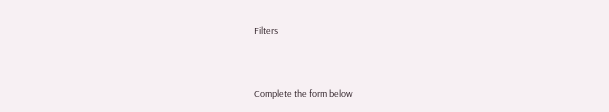Filters


Complete the form below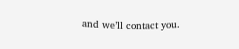and we’ll contact you.